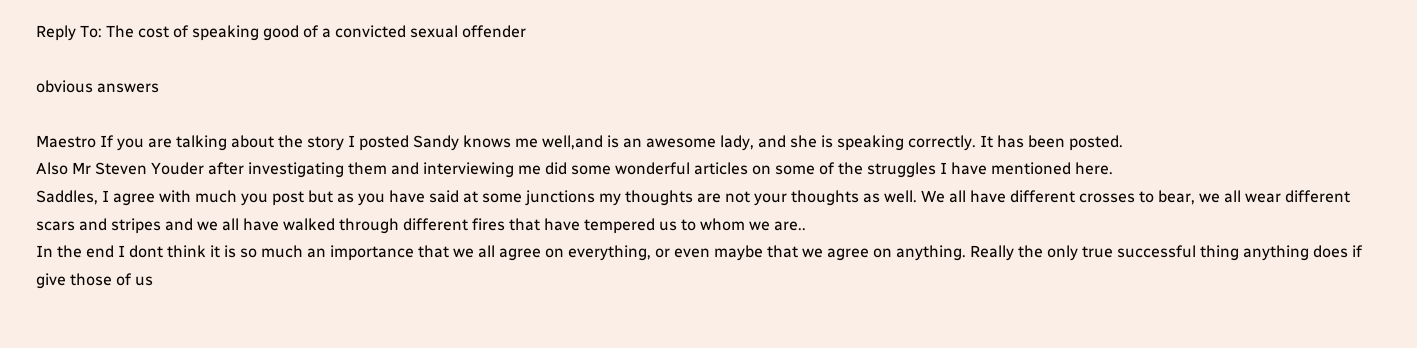Reply To: The cost of speaking good of a convicted sexual offender

obvious answers

Maestro If you are talking about the story I posted Sandy knows me well,and is an awesome lady, and she is speaking correctly. It has been posted.
Also Mr Steven Youder after investigating them and interviewing me did some wonderful articles on some of the struggles I have mentioned here.
Saddles, I agree with much you post but as you have said at some junctions my thoughts are not your thoughts as well. We all have different crosses to bear, we all wear different scars and stripes and we all have walked through different fires that have tempered us to whom we are..
In the end I dont think it is so much an importance that we all agree on everything, or even maybe that we agree on anything. Really the only true successful thing anything does if give those of us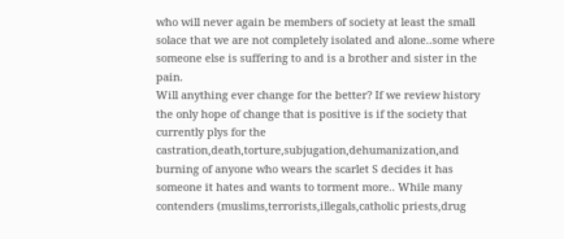who will never again be members of society at least the small solace that we are not completely isolated and alone..some where someone else is suffering to and is a brother and sister in the pain.
Will anything ever change for the better? If we review history the only hope of change that is positive is if the society that currently plys for the castration,death,torture,subjugation,dehumanization,and burning of anyone who wears the scarlet S decides it has someone it hates and wants to torment more.. While many contenders (muslims,terrorists,illegals,catholic priests,drug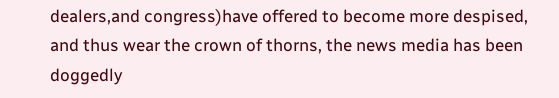dealers,and congress)have offered to become more despised, and thus wear the crown of thorns, the news media has been doggedly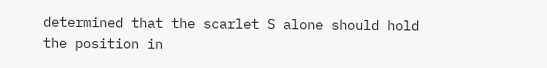determined that the scarlet S alone should hold the position in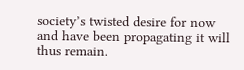society’s twisted desire for now and have been propagating it will thus remain.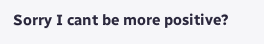Sorry I cant be more positive?